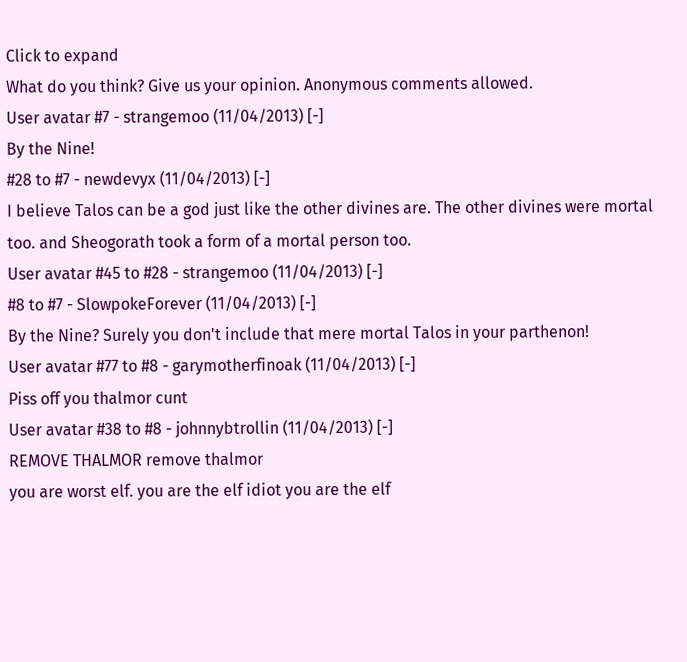Click to expand
What do you think? Give us your opinion. Anonymous comments allowed.
User avatar #7 - strangemoo (11/04/2013) [-]
By the Nine!
#28 to #7 - newdevyx (11/04/2013) [-]
I believe Talos can be a god just like the other divines are. The other divines were mortal too. and Sheogorath took a form of a mortal person too.
User avatar #45 to #28 - strangemoo (11/04/2013) [-]
#8 to #7 - SlowpokeForever (11/04/2013) [-]
By the Nine? Surely you don't include that mere mortal Talos in your parthenon!
User avatar #77 to #8 - garymotherfinoak (11/04/2013) [-]
Piss off you thalmor cunt
User avatar #38 to #8 - johnnybtrollin (11/04/2013) [-]
REMOVE THALMOR remove thalmor
you are worst elf. you are the elf idiot you are the elf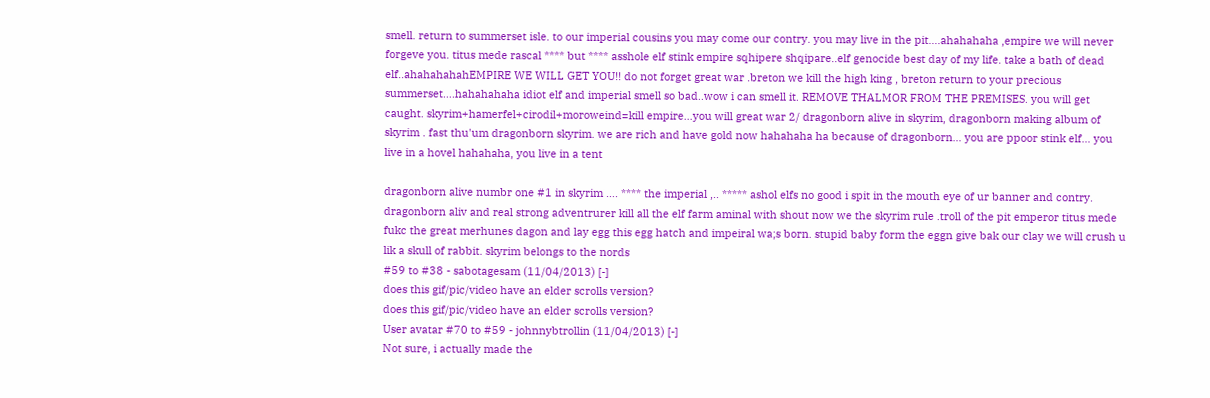smell. return to summerset isle. to our imperial cousins you may come our contry. you may live in the pit….ahahahaha ,empire we will never forgeve you. titus mede rascal **** but **** asshole elf stink empire sqhipere shqipare..elf genocide best day of my life. take a bath of dead elf..ahahahahahEMPIRE WE WILL GET YOU!! do not forget great war .breton we kill the high king , breton return to your precious summerset….hahahahaha idiot elf and imperial smell so bad..wow i can smell it. REMOVE THALMOR FROM THE PREMISES. you will get caught. skyrim+hamerfel+cirodil+moroweind=kill empire…you will great war 2/ dragonborn alive in skyrim, dragonborn making album of skyrim . fast thu'um dragonborn skyrim. we are rich and have gold now hahahaha ha because of dragonborn… you are ppoor stink elf… you live in a hovel hahahaha, you live in a tent

dragonborn alive numbr one #1 in skyrim …. **** the imperial ,.. ***** ashol elfs no good i spit in the mouth eye of ur banner and contry. dragonborn aliv and real strong adventrurer kill all the elf farm aminal with shout now we the skyrim rule .troll of the pit emperor titus mede fukc the great merhunes dagon and lay egg this egg hatch and impeiral wa;s born. stupid baby form the eggn give bak our clay we will crush u lik a skull of rabbit. skyrim belongs to the nords
#59 to #38 - sabotagesam (11/04/2013) [-]
does this gif/pic/video have an elder scrolls version?
does this gif/pic/video have an elder scrolls version?
User avatar #70 to #59 - johnnybtrollin (11/04/2013) [-]
Not sure, i actually made the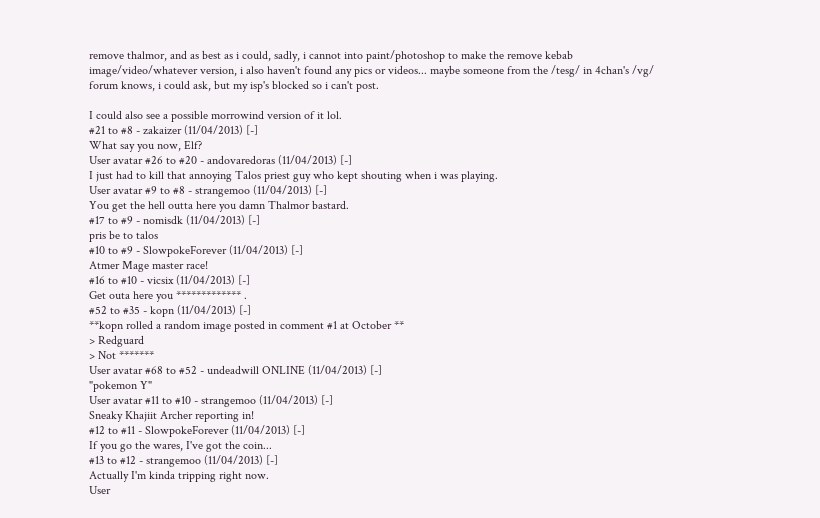remove thalmor, and as best as i could, sadly, i cannot into paint/photoshop to make the remove kebab image/video/whatever version, i also haven't found any pics or videos... maybe someone from the /tesg/ in 4chan's /vg/ forum knows, i could ask, but my isp's blocked so i can't post.

I could also see a possible morrowind version of it lol.
#21 to #8 - zakaizer (11/04/2013) [-]
What say you now, Elf?
User avatar #26 to #20 - andovaredoras (11/04/2013) [-]
I just had to kill that annoying Talos priest guy who kept shouting when i was playing.
User avatar #9 to #8 - strangemoo (11/04/2013) [-]
You get the hell outta here you damn Thalmor bastard.
#17 to #9 - nomisdk (11/04/2013) [-]
pris be to talos
#10 to #9 - SlowpokeForever (11/04/2013) [-]
Atmer Mage master race!
#16 to #10 - vicsix (11/04/2013) [-]
Get outa here you ************* .
#52 to #35 - kopn (11/04/2013) [-]
**kopn rolled a random image posted in comment #1 at October **
> Redguard
> Not *******
User avatar #68 to #52 - undeadwill ONLINE (11/04/2013) [-]
"pokemon Y"
User avatar #11 to #10 - strangemoo (11/04/2013) [-]
Sneaky Khajiit Archer reporting in!
#12 to #11 - SlowpokeForever (11/04/2013) [-]
If you go the wares, I've got the coin...
#13 to #12 - strangemoo (11/04/2013) [-]
Actually I'm kinda tripping right now.
User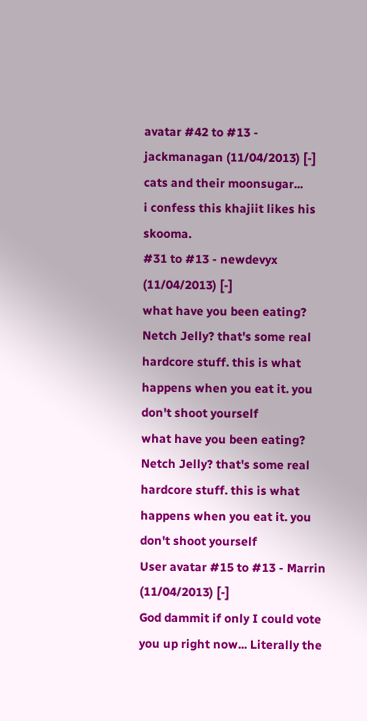avatar #42 to #13 - jackmanagan (11/04/2013) [-]
cats and their moonsugar...
i confess this khajiit likes his skooma.
#31 to #13 - newdevyx (11/04/2013) [-]
what have you been eating? Netch Jelly? that's some real hardcore stuff. this is what happens when you eat it. you don't shoot yourself
what have you been eating? Netch Jelly? that's some real hardcore stuff. this is what happens when you eat it. you don't shoot yourself
User avatar #15 to #13 - Marrin (11/04/2013) [-]
God dammit if only I could vote you up right now... Literally the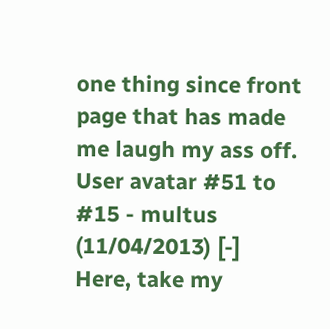one thing since front page that has made me laugh my ass off.
User avatar #51 to #15 - multus (11/04/2013) [-]
Here, take my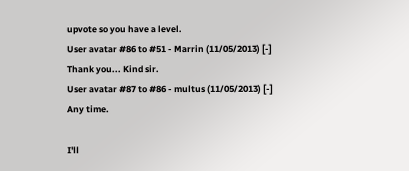upvote so you have a level.
User avatar #86 to #51 - Marrin (11/05/2013) [-]
Thank you... Kind sir.
User avatar #87 to #86 - multus (11/05/2013) [-]
Any time.

I'll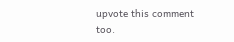upvote this comment too.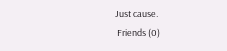Just cause.
 Friends (0)